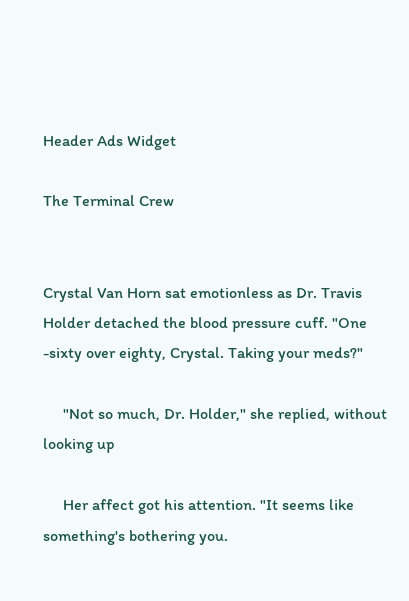Header Ads Widget

The Terminal Crew


Crystal Van Horn sat emotionless as Dr. Travis Holder detached the blood pressure cuff. "One -sixty over eighty, Crystal. Taking your meds?"

     "Not so much, Dr. Holder," she replied, without looking up

     Her affect got his attention. "It seems like something's bothering you.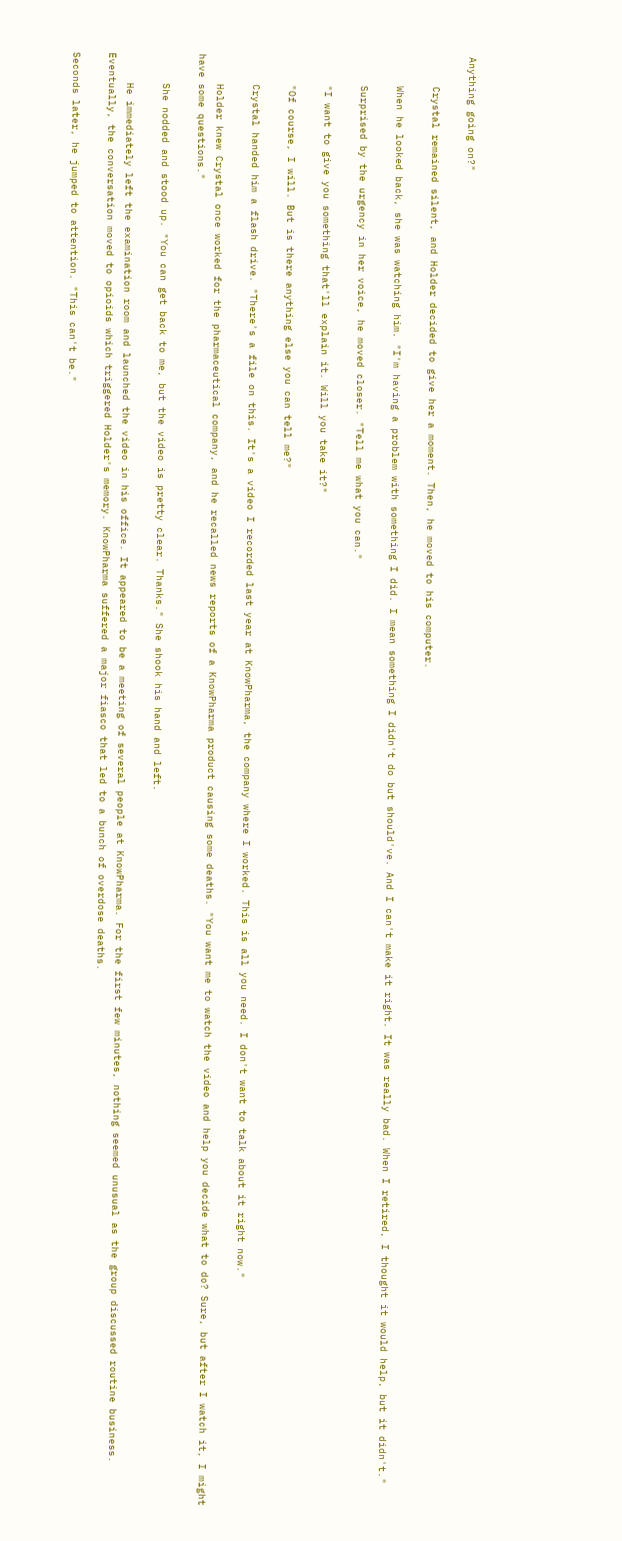Anything going on?"

     Crystal remained silent, and Holder decided to give her a moment. Then, he moved to his computer.

     When he looked back, she was watching him. "I'm having a problem with something I did. I mean something I didn't do but should've. And I can't make it right. It was really bad. When I retired, I thought it would help, but it didn't."

     Surprised by the urgency in her voice, he moved closer. "Tell me what you can."

     "I want to give you something that'll explain it. Will you take it?"

     "Of course, I will. But is there anything else you can tell me?"

     Crystal handed him a flash drive. "There's a file on this. It's a video I recorded last year at KnowPharma, the company where I worked. This is all you need. I don't want to talk about it right now."

     Holder knew Crystal once worked for the pharmaceutical company, and he recalled news reports of a KnowPharma product causing some deaths. "You want me to watch the video and help you decide what to do? Sure, but after I watch it, I might have some questions."

     She nodded and stood up. "You can get back to me, but the video is pretty clear. Thanks." She shook his hand and left.

     He immediately left the examination room and launched the video in his office. It appeared to be a meeting of several people at KnowPharma. For the first few minutes, nothing seemed unusual as the group discussed routine business. Eventually, the conversation moved to opioids which triggered Holder's memory. KnowPharma suffered a major fiasco that led to a bunch of overdose deaths.

Seconds later, he jumped to attention. "This can't be."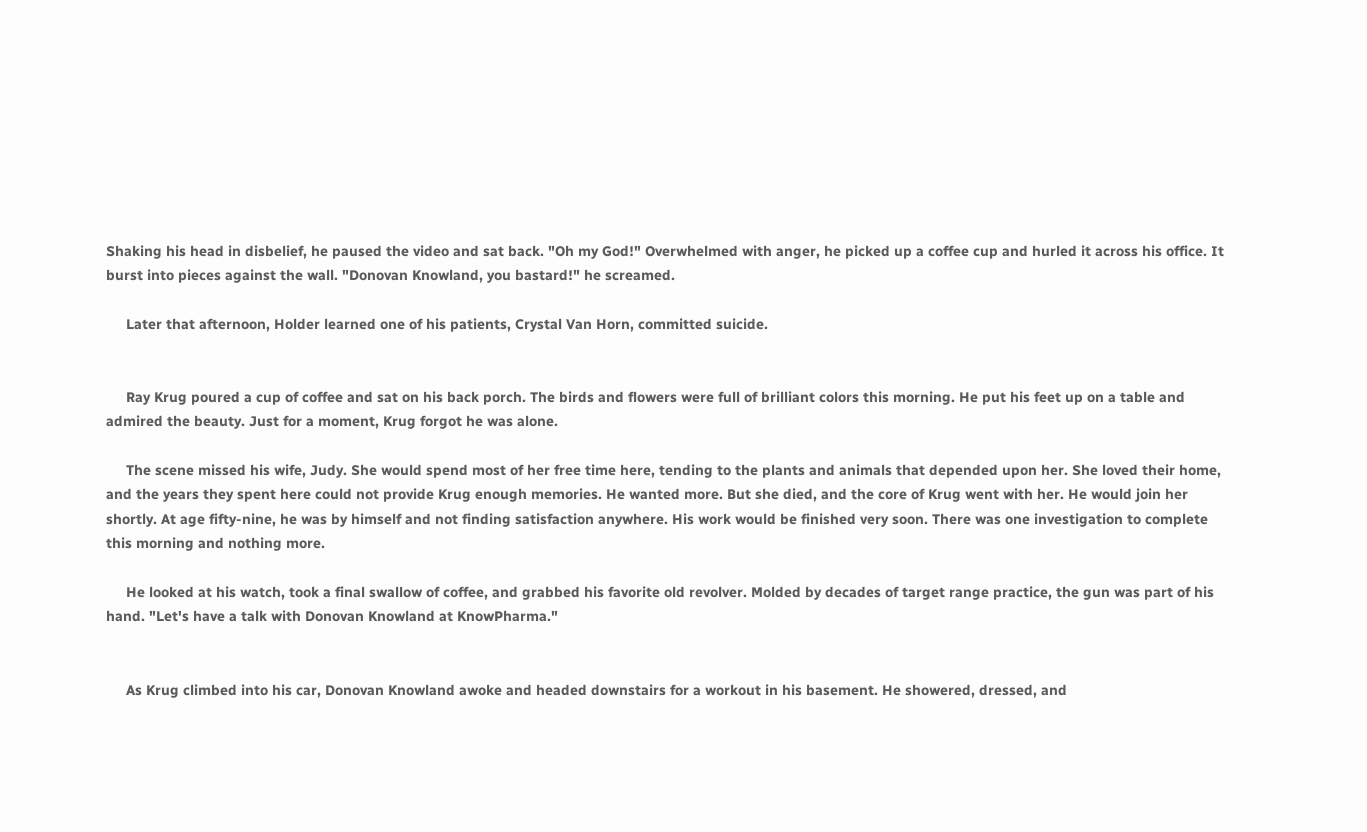Shaking his head in disbelief, he paused the video and sat back. "Oh my God!" Overwhelmed with anger, he picked up a coffee cup and hurled it across his office. It burst into pieces against the wall. "Donovan Knowland, you bastard!" he screamed.

     Later that afternoon, Holder learned one of his patients, Crystal Van Horn, committed suicide.


     Ray Krug poured a cup of coffee and sat on his back porch. The birds and flowers were full of brilliant colors this morning. He put his feet up on a table and admired the beauty. Just for a moment, Krug forgot he was alone.

     The scene missed his wife, Judy. She would spend most of her free time here, tending to the plants and animals that depended upon her. She loved their home, and the years they spent here could not provide Krug enough memories. He wanted more. But she died, and the core of Krug went with her. He would join her shortly. At age fifty-nine, he was by himself and not finding satisfaction anywhere. His work would be finished very soon. There was one investigation to complete this morning and nothing more.

     He looked at his watch, took a final swallow of coffee, and grabbed his favorite old revolver. Molded by decades of target range practice, the gun was part of his hand. "Let's have a talk with Donovan Knowland at KnowPharma."


     As Krug climbed into his car, Donovan Knowland awoke and headed downstairs for a workout in his basement. He showered, dressed, and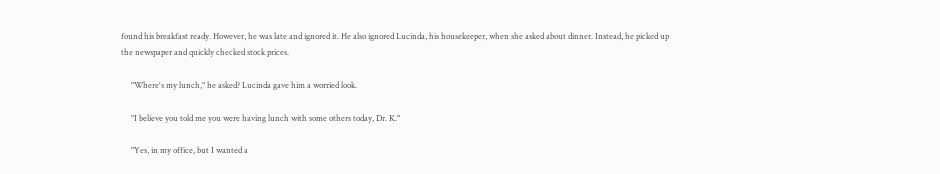found his breakfast ready. However, he was late and ignored it. He also ignored Lucinda, his housekeeper, when she asked about dinner. Instead, he picked up the newspaper and quickly checked stock prices.

     "Where's my lunch," he asked? Lucinda gave him a worried look.

     "I believe you told me you were having lunch with some others today, Dr. K."

     "Yes, in my office, but I wanted a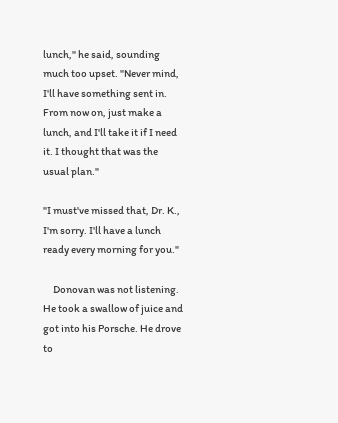lunch," he said, sounding much too upset. "Never mind, I'll have something sent in. From now on, just make a lunch, and I'll take it if I need it. I thought that was the usual plan."

"I must've missed that, Dr. K., I'm sorry. I'll have a lunch ready every morning for you."

     Donovan was not listening. He took a swallow of juice and got into his Porsche. He drove to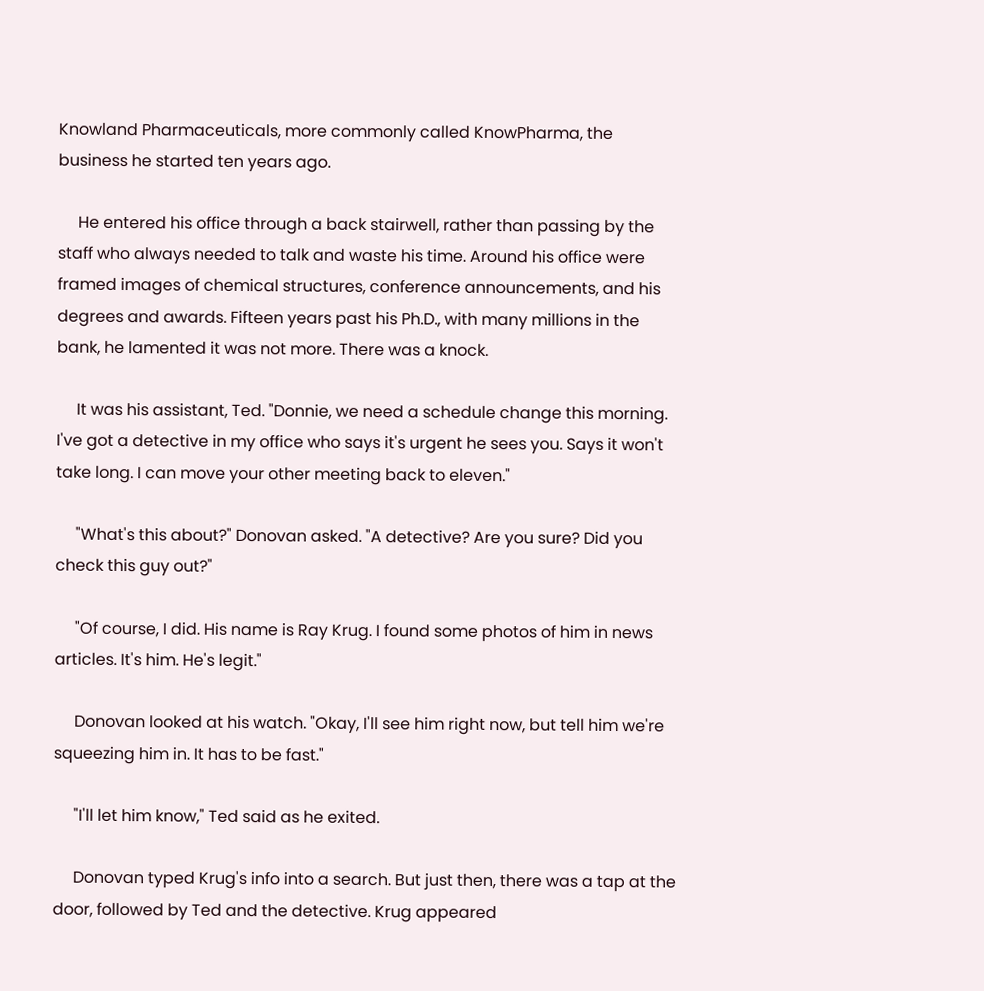Knowland Pharmaceuticals, more commonly called KnowPharma, the business he started ten years ago.

     He entered his office through a back stairwell, rather than passing by the staff who always needed to talk and waste his time. Around his office were framed images of chemical structures, conference announcements, and his degrees and awards. Fifteen years past his Ph.D., with many millions in the bank, he lamented it was not more. There was a knock.

     It was his assistant, Ted. "Donnie, we need a schedule change this morning. I've got a detective in my office who says it's urgent he sees you. Says it won't take long. I can move your other meeting back to eleven."

     "What's this about?" Donovan asked. "A detective? Are you sure? Did you check this guy out?"

     "Of course, I did. His name is Ray Krug. I found some photos of him in news articles. It's him. He's legit."

     Donovan looked at his watch. "Okay, I'll see him right now, but tell him we're squeezing him in. It has to be fast."

     "I'll let him know," Ted said as he exited.

     Donovan typed Krug's info into a search. But just then, there was a tap at the door, followed by Ted and the detective. Krug appeared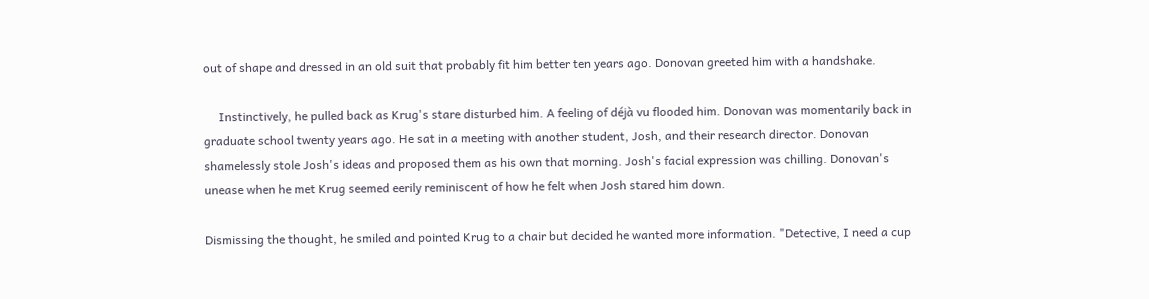out of shape and dressed in an old suit that probably fit him better ten years ago. Donovan greeted him with a handshake.

     Instinctively, he pulled back as Krug's stare disturbed him. A feeling of déjà vu flooded him. Donovan was momentarily back in graduate school twenty years ago. He sat in a meeting with another student, Josh, and their research director. Donovan shamelessly stole Josh's ideas and proposed them as his own that morning. Josh's facial expression was chilling. Donovan's unease when he met Krug seemed eerily reminiscent of how he felt when Josh stared him down.

Dismissing the thought, he smiled and pointed Krug to a chair but decided he wanted more information. "Detective, I need a cup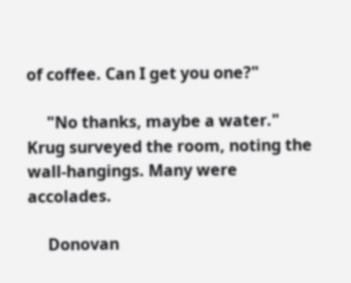of coffee. Can I get you one?"

     "No thanks, maybe a water." Krug surveyed the room, noting the wall-hangings. Many were accolades.

     Donovan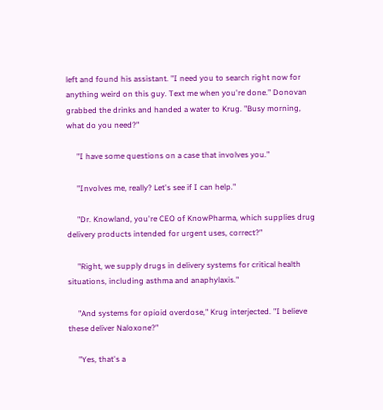left and found his assistant. "I need you to search right now for anything weird on this guy. Text me when you're done." Donovan grabbed the drinks and handed a water to Krug. "Busy morning, what do you need?"

     "I have some questions on a case that involves you."

     "Involves me, really? Let's see if I can help."

     "Dr. Knowland, you're CEO of KnowPharma, which supplies drug delivery products intended for urgent uses, correct?"

     "Right, we supply drugs in delivery systems for critical health situations, including asthma and anaphylaxis."

     "And systems for opioid overdose," Krug interjected. "I believe these deliver Naloxone?"

     "Yes, that's a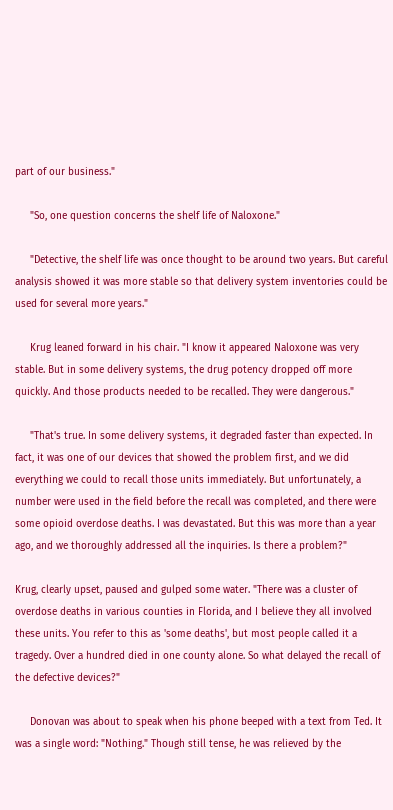part of our business."

     "So, one question concerns the shelf life of Naloxone."

     "Detective, the shelf life was once thought to be around two years. But careful analysis showed it was more stable so that delivery system inventories could be used for several more years."

     Krug leaned forward in his chair. "I know it appeared Naloxone was very stable. But in some delivery systems, the drug potency dropped off more quickly. And those products needed to be recalled. They were dangerous."

     "That's true. In some delivery systems, it degraded faster than expected. In fact, it was one of our devices that showed the problem first, and we did everything we could to recall those units immediately. But unfortunately, a number were used in the field before the recall was completed, and there were some opioid overdose deaths. I was devastated. But this was more than a year ago, and we thoroughly addressed all the inquiries. Is there a problem?"

Krug, clearly upset, paused and gulped some water. "There was a cluster of overdose deaths in various counties in Florida, and I believe they all involved these units. You refer to this as 'some deaths', but most people called it a tragedy. Over a hundred died in one county alone. So what delayed the recall of the defective devices?"

     Donovan was about to speak when his phone beeped with a text from Ted. It was a single word: "Nothing." Though still tense, he was relieved by the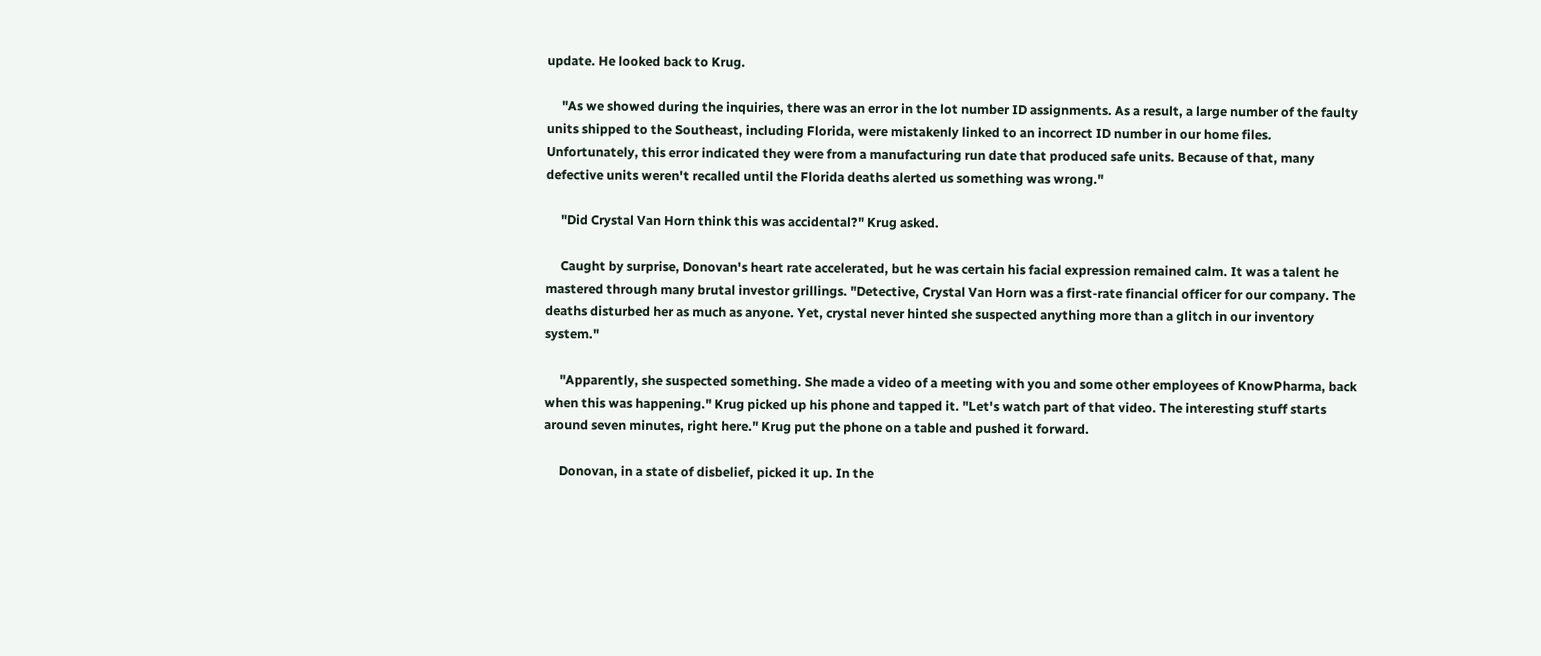update. He looked back to Krug.

     "As we showed during the inquiries, there was an error in the lot number ID assignments. As a result, a large number of the faulty units shipped to the Southeast, including Florida, were mistakenly linked to an incorrect ID number in our home files. Unfortunately, this error indicated they were from a manufacturing run date that produced safe units. Because of that, many defective units weren't recalled until the Florida deaths alerted us something was wrong."

     "Did Crystal Van Horn think this was accidental?" Krug asked.

     Caught by surprise, Donovan's heart rate accelerated, but he was certain his facial expression remained calm. It was a talent he mastered through many brutal investor grillings. "Detective, Crystal Van Horn was a first-rate financial officer for our company. The deaths disturbed her as much as anyone. Yet, crystal never hinted she suspected anything more than a glitch in our inventory system."

     "Apparently, she suspected something. She made a video of a meeting with you and some other employees of KnowPharma, back when this was happening." Krug picked up his phone and tapped it. "Let's watch part of that video. The interesting stuff starts around seven minutes, right here." Krug put the phone on a table and pushed it forward.

     Donovan, in a state of disbelief, picked it up. In the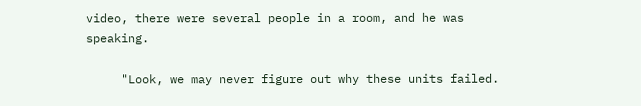video, there were several people in a room, and he was speaking.

     "Look, we may never figure out why these units failed.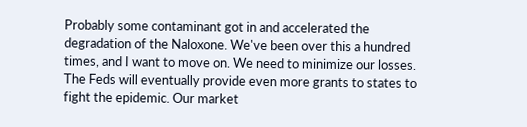Probably some contaminant got in and accelerated the degradation of the Naloxone. We've been over this a hundred times, and I want to move on. We need to minimize our losses. The Feds will eventually provide even more grants to states to fight the epidemic. Our market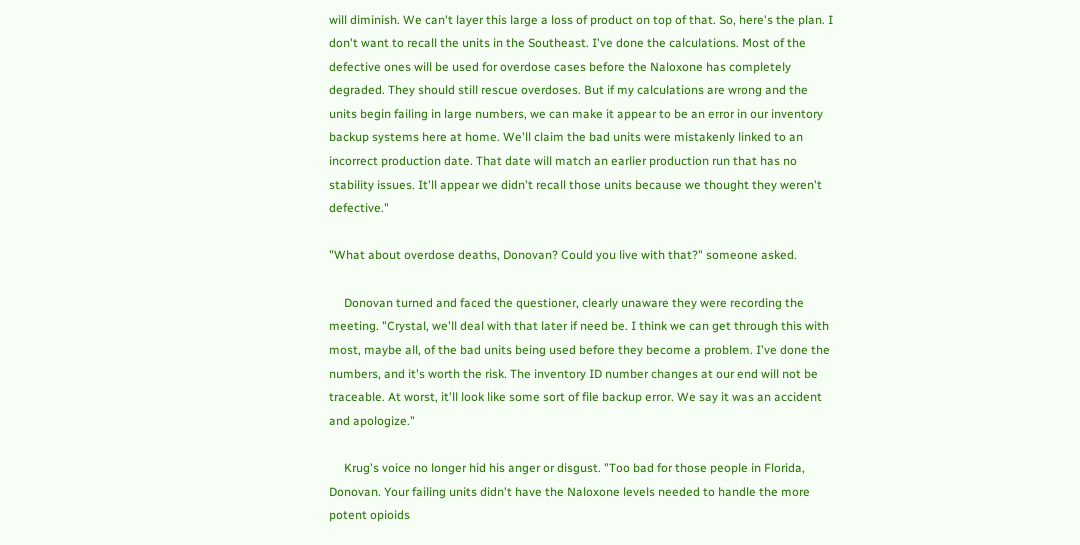will diminish. We can't layer this large a loss of product on top of that. So, here's the plan. I don't want to recall the units in the Southeast. I've done the calculations. Most of the defective ones will be used for overdose cases before the Naloxone has completely degraded. They should still rescue overdoses. But if my calculations are wrong and the units begin failing in large numbers, we can make it appear to be an error in our inventory backup systems here at home. We'll claim the bad units were mistakenly linked to an incorrect production date. That date will match an earlier production run that has no stability issues. It'll appear we didn't recall those units because we thought they weren't defective."

"What about overdose deaths, Donovan? Could you live with that?" someone asked.

     Donovan turned and faced the questioner, clearly unaware they were recording the meeting. "Crystal, we'll deal with that later if need be. I think we can get through this with most, maybe all, of the bad units being used before they become a problem. I've done the numbers, and it's worth the risk. The inventory ID number changes at our end will not be traceable. At worst, it'll look like some sort of file backup error. We say it was an accident and apologize."

     Krug's voice no longer hid his anger or disgust. "Too bad for those people in Florida, Donovan. Your failing units didn't have the Naloxone levels needed to handle the more potent opioids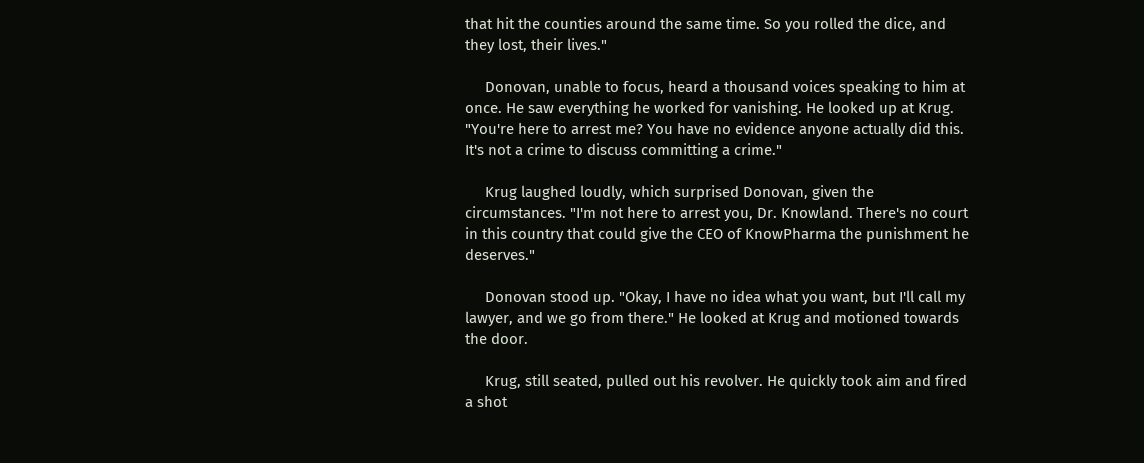that hit the counties around the same time. So you rolled the dice, and they lost, their lives."

     Donovan, unable to focus, heard a thousand voices speaking to him at once. He saw everything he worked for vanishing. He looked up at Krug. "You're here to arrest me? You have no evidence anyone actually did this. It's not a crime to discuss committing a crime."

     Krug laughed loudly, which surprised Donovan, given the circumstances. "I'm not here to arrest you, Dr. Knowland. There's no court in this country that could give the CEO of KnowPharma the punishment he deserves."

     Donovan stood up. "Okay, I have no idea what you want, but I'll call my lawyer, and we go from there." He looked at Krug and motioned towards the door.

     Krug, still seated, pulled out his revolver. He quickly took aim and fired a shot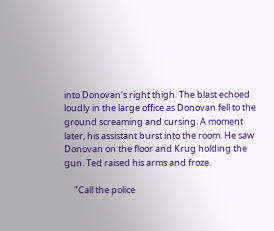into Donovan's right thigh. The blast echoed loudly in the large office as Donovan fell to the ground screaming and cursing. A moment later, his assistant burst into the room. He saw Donovan on the floor and Krug holding the gun. Ted raised his arms and froze.

     "Call the police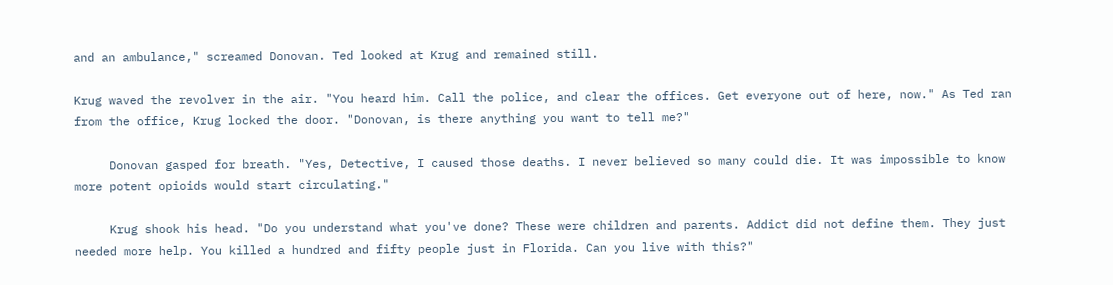and an ambulance," screamed Donovan. Ted looked at Krug and remained still.

Krug waved the revolver in the air. "You heard him. Call the police, and clear the offices. Get everyone out of here, now." As Ted ran from the office, Krug locked the door. "Donovan, is there anything you want to tell me?"

     Donovan gasped for breath. "Yes, Detective, I caused those deaths. I never believed so many could die. It was impossible to know more potent opioids would start circulating."

     Krug shook his head. "Do you understand what you've done? These were children and parents. Addict did not define them. They just needed more help. You killed a hundred and fifty people just in Florida. Can you live with this?"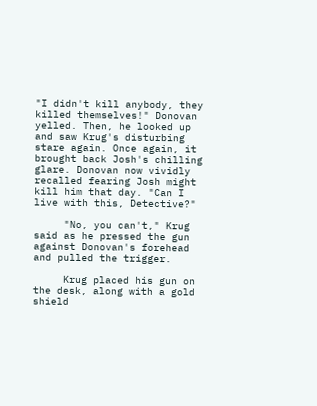"I didn't kill anybody, they killed themselves!" Donovan yelled. Then, he looked up and saw Krug's disturbing stare again. Once again, it brought back Josh's chilling glare. Donovan now vividly recalled fearing Josh might kill him that day. "Can I live with this, Detective?"

     "No, you can't," Krug said as he pressed the gun against Donovan's forehead and pulled the trigger.

     Krug placed his gun on the desk, along with a gold shield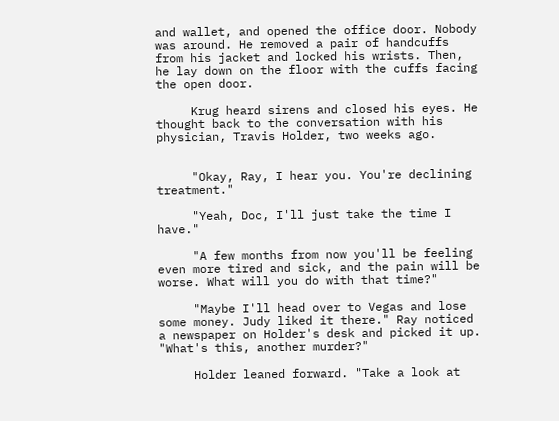and wallet, and opened the office door. Nobody was around. He removed a pair of handcuffs from his jacket and locked his wrists. Then, he lay down on the floor with the cuffs facing the open door.

     Krug heard sirens and closed his eyes. He thought back to the conversation with his physician, Travis Holder, two weeks ago.


     "Okay, Ray, I hear you. You're declining treatment."

     "Yeah, Doc, I'll just take the time I have."

     "A few months from now you'll be feeling even more tired and sick, and the pain will be worse. What will you do with that time?"

     "Maybe I'll head over to Vegas and lose some money. Judy liked it there." Ray noticed a newspaper on Holder's desk and picked it up. "What's this, another murder?"

     Holder leaned forward. "Take a look at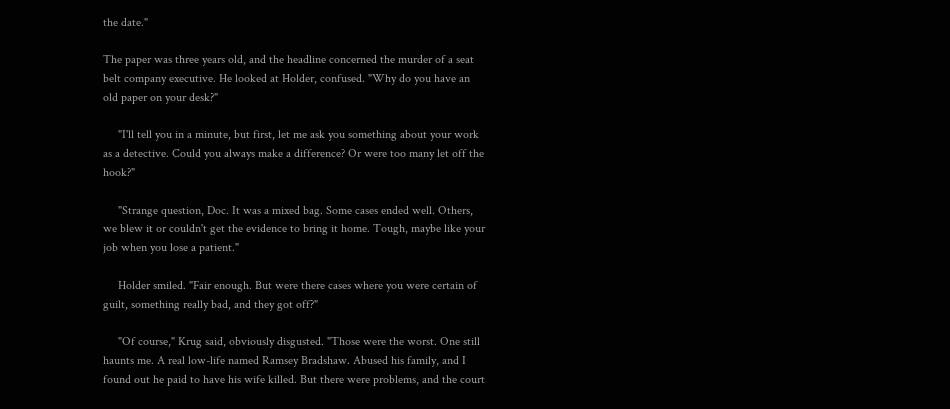the date."

The paper was three years old, and the headline concerned the murder of a seat belt company executive. He looked at Holder, confused. "Why do you have an old paper on your desk?"

     "I'll tell you in a minute, but first, let me ask you something about your work as a detective. Could you always make a difference? Or were too many let off the hook?"

     "Strange question, Doc. It was a mixed bag. Some cases ended well. Others, we blew it or couldn't get the evidence to bring it home. Tough, maybe like your job when you lose a patient."

     Holder smiled. "Fair enough. But were there cases where you were certain of guilt, something really bad, and they got off?"

     "Of course," Krug said, obviously disgusted. "Those were the worst. One still haunts me. A real low-life named Ramsey Bradshaw. Abused his family, and I found out he paid to have his wife killed. But there were problems, and the court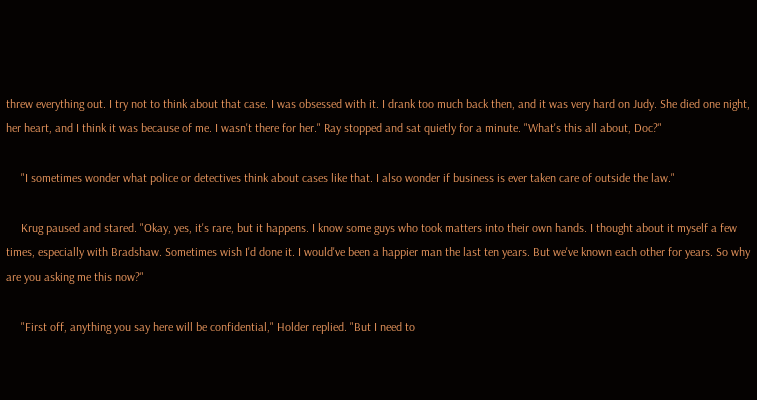threw everything out. I try not to think about that case. I was obsessed with it. I drank too much back then, and it was very hard on Judy. She died one night, her heart, and I think it was because of me. I wasn't there for her." Ray stopped and sat quietly for a minute. "What's this all about, Doc?"

     "I sometimes wonder what police or detectives think about cases like that. I also wonder if business is ever taken care of outside the law."

     Krug paused and stared. "Okay, yes, it's rare, but it happens. I know some guys who took matters into their own hands. I thought about it myself a few times, especially with Bradshaw. Sometimes wish I'd done it. I would've been a happier man the last ten years. But we've known each other for years. So why are you asking me this now?"

     "First off, anything you say here will be confidential," Holder replied. "But I need to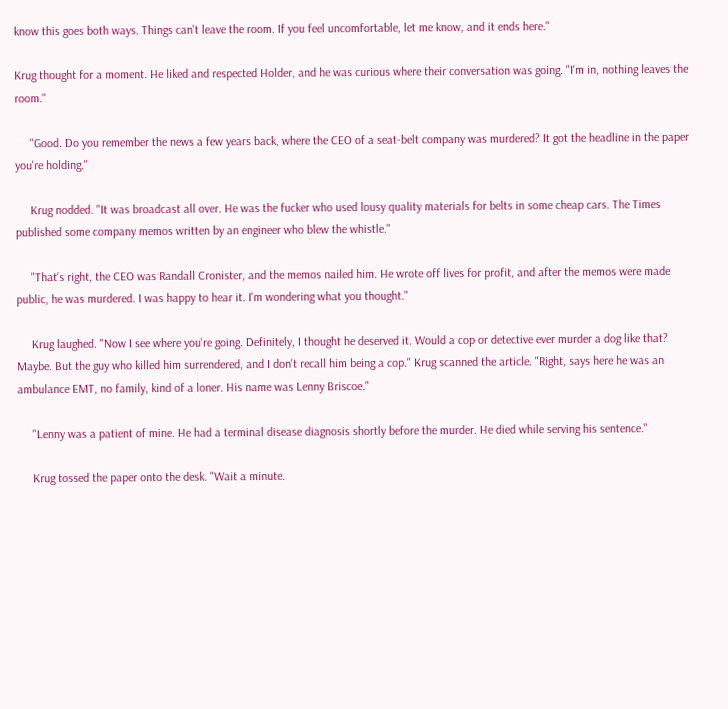know this goes both ways. Things can't leave the room. If you feel uncomfortable, let me know, and it ends here."

Krug thought for a moment. He liked and respected Holder, and he was curious where their conversation was going. "I'm in, nothing leaves the room."

     "Good. Do you remember the news a few years back, where the CEO of a seat-belt company was murdered? It got the headline in the paper you're holding."

     Krug nodded. "It was broadcast all over. He was the fucker who used lousy quality materials for belts in some cheap cars. The Times published some company memos written by an engineer who blew the whistle."

     "That's right, the CEO was Randall Cronister, and the memos nailed him. He wrote off lives for profit, and after the memos were made public, he was murdered. I was happy to hear it. I'm wondering what you thought."

     Krug laughed. "Now I see where you're going. Definitely, I thought he deserved it. Would a cop or detective ever murder a dog like that? Maybe. But the guy who killed him surrendered, and I don't recall him being a cop." Krug scanned the article. "Right, says here he was an ambulance EMT, no family, kind of a loner. His name was Lenny Briscoe."

     "Lenny was a patient of mine. He had a terminal disease diagnosis shortly before the murder. He died while serving his sentence."

     Krug tossed the paper onto the desk. "Wait a minute.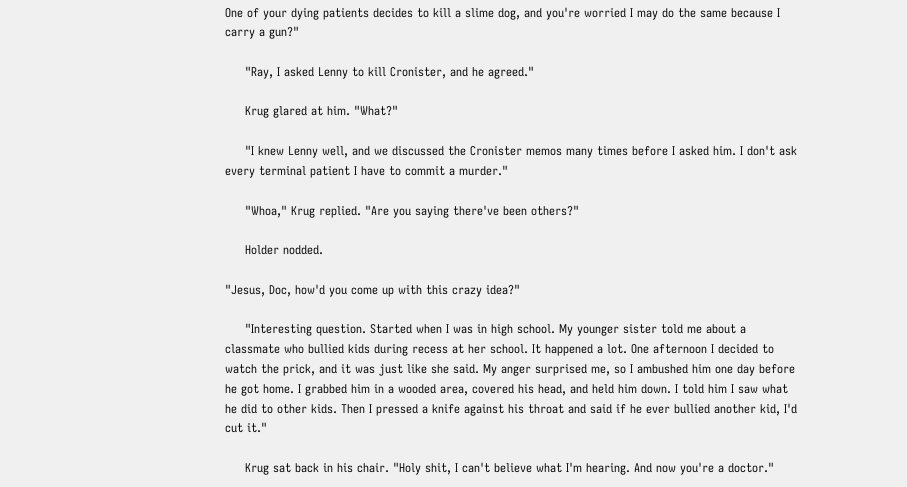One of your dying patients decides to kill a slime dog, and you're worried I may do the same because I carry a gun?"

     "Ray, I asked Lenny to kill Cronister, and he agreed."

     Krug glared at him. "What?"

     "I knew Lenny well, and we discussed the Cronister memos many times before I asked him. I don't ask every terminal patient I have to commit a murder."

     "Whoa," Krug replied. "Are you saying there've been others?"

     Holder nodded.

"Jesus, Doc, how'd you come up with this crazy idea?"

     "Interesting question. Started when I was in high school. My younger sister told me about a classmate who bullied kids during recess at her school. It happened a lot. One afternoon I decided to watch the prick, and it was just like she said. My anger surprised me, so I ambushed him one day before he got home. I grabbed him in a wooded area, covered his head, and held him down. I told him I saw what he did to other kids. Then I pressed a knife against his throat and said if he ever bullied another kid, I'd cut it."

     Krug sat back in his chair. "Holy shit, I can't believe what I'm hearing. And now you're a doctor."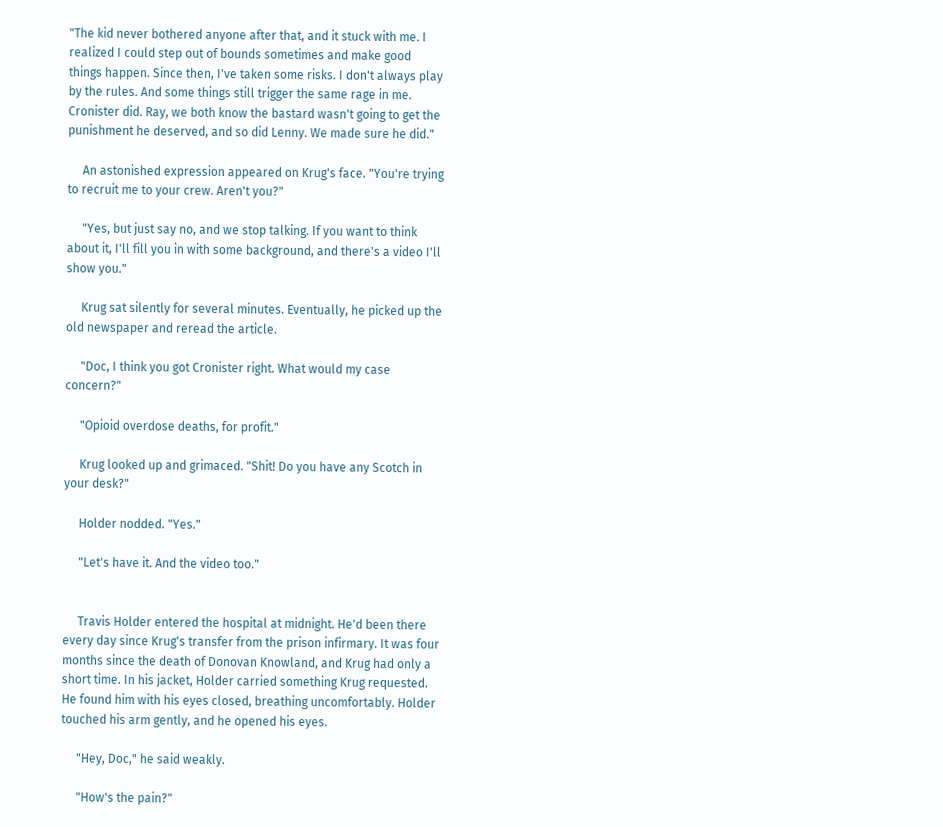"The kid never bothered anyone after that, and it stuck with me. I realized I could step out of bounds sometimes and make good things happen. Since then, I've taken some risks. I don't always play by the rules. And some things still trigger the same rage in me. Cronister did. Ray, we both know the bastard wasn't going to get the punishment he deserved, and so did Lenny. We made sure he did."

     An astonished expression appeared on Krug's face. "You're trying to recruit me to your crew. Aren't you?"

     "Yes, but just say no, and we stop talking. If you want to think about it, I'll fill you in with some background, and there's a video I'll show you."

     Krug sat silently for several minutes. Eventually, he picked up the old newspaper and reread the article.

     "Doc, I think you got Cronister right. What would my case concern?"

     "Opioid overdose deaths, for profit."

     Krug looked up and grimaced. "Shit! Do you have any Scotch in your desk?"

     Holder nodded. "Yes."

     "Let's have it. And the video too."


     Travis Holder entered the hospital at midnight. He'd been there every day since Krug's transfer from the prison infirmary. It was four months since the death of Donovan Knowland, and Krug had only a short time. In his jacket, Holder carried something Krug requested. He found him with his eyes closed, breathing uncomfortably. Holder touched his arm gently, and he opened his eyes.

     "Hey, Doc," he said weakly.

     "How's the pain?"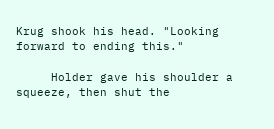Krug shook his head. "Looking forward to ending this."

     Holder gave his shoulder a squeeze, then shut the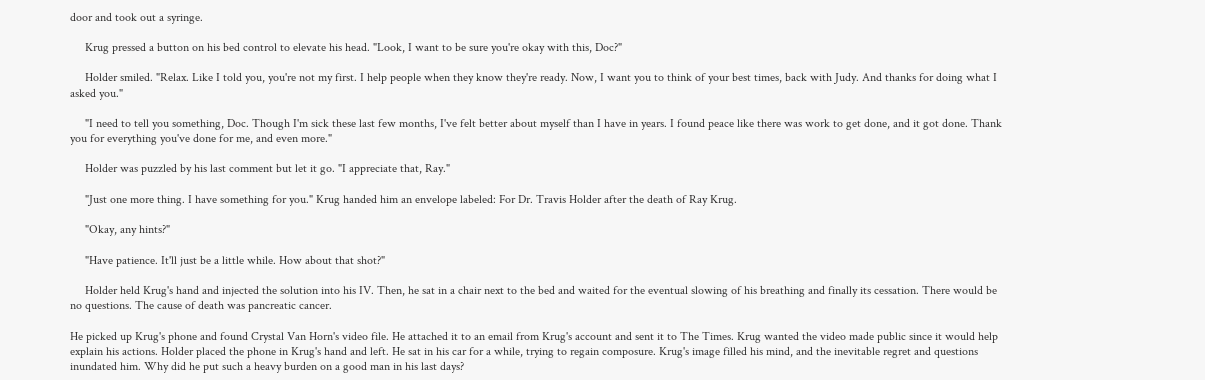door and took out a syringe.

     Krug pressed a button on his bed control to elevate his head. "Look, I want to be sure you're okay with this, Doc?"

     Holder smiled. "Relax. Like I told you, you're not my first. I help people when they know they're ready. Now, I want you to think of your best times, back with Judy. And thanks for doing what I asked you."

     "I need to tell you something, Doc. Though I'm sick these last few months, I've felt better about myself than I have in years. I found peace like there was work to get done, and it got done. Thank you for everything you've done for me, and even more."

     Holder was puzzled by his last comment but let it go. "I appreciate that, Ray."

     "Just one more thing. I have something for you." Krug handed him an envelope labeled: For Dr. Travis Holder after the death of Ray Krug.

     "Okay, any hints?"

     "Have patience. It'll just be a little while. How about that shot?"

     Holder held Krug's hand and injected the solution into his IV. Then, he sat in a chair next to the bed and waited for the eventual slowing of his breathing and finally its cessation. There would be no questions. The cause of death was pancreatic cancer.

He picked up Krug's phone and found Crystal Van Horn's video file. He attached it to an email from Krug's account and sent it to The Times. Krug wanted the video made public since it would help explain his actions. Holder placed the phone in Krug's hand and left. He sat in his car for a while, trying to regain composure. Krug's image filled his mind, and the inevitable regret and questions inundated him. Why did he put such a heavy burden on a good man in his last days?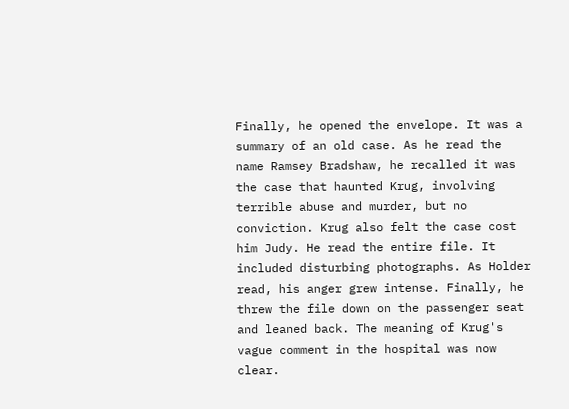Finally, he opened the envelope. It was a summary of an old case. As he read the name Ramsey Bradshaw, he recalled it was the case that haunted Krug, involving terrible abuse and murder, but no conviction. Krug also felt the case cost him Judy. He read the entire file. It included disturbing photographs. As Holder read, his anger grew intense. Finally, he threw the file down on the passenger seat and leaned back. The meaning of Krug's vague comment in the hospital was now clear.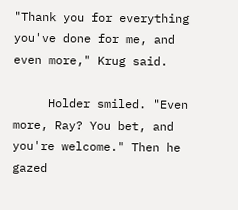"Thank you for everything you've done for me, and even more," Krug said.

     Holder smiled. "Even more, Ray? You bet, and you're welcome." Then he gazed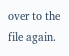over to the file again.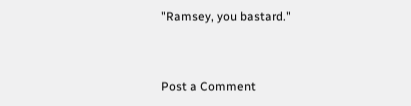"Ramsey, you bastard."


Post a Comment